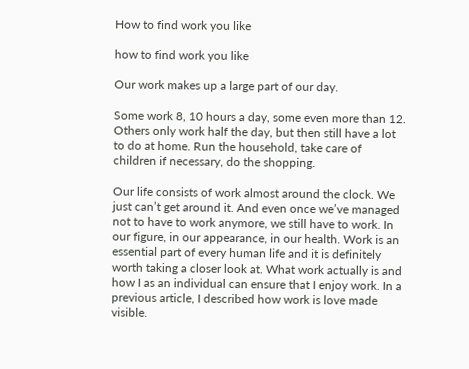How to find work you like

how to find work you like

Our work makes up a large part of our day.

Some work 8, 10 hours a day, some even more than 12. Others only work half the day, but then still have a lot to do at home. Run the household, take care of children if necessary, do the shopping.

Our life consists of work almost around the clock. We just can’t get around it. And even once we’ve managed not to have to work anymore, we still have to work. In our figure, in our appearance, in our health. Work is an essential part of every human life and it is definitely worth taking a closer look at. What work actually is and how I as an individual can ensure that I enjoy work. In a previous article, I described how work is love made visible.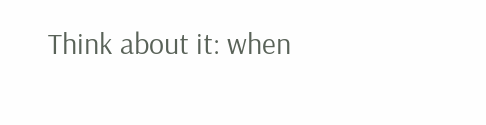Think about it: when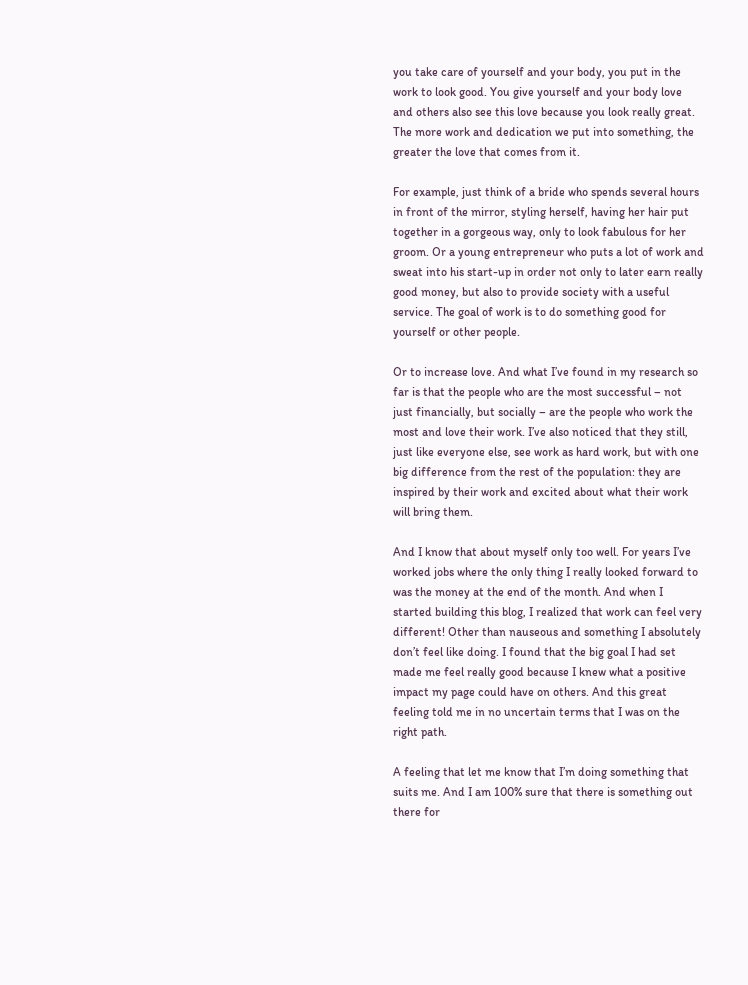you take care of yourself and your body, you put in the work to look good. You give yourself and your body love and others also see this love because you look really great. The more work and dedication we put into something, the greater the love that comes from it.

For example, just think of a bride who spends several hours in front of the mirror, styling herself, having her hair put together in a gorgeous way, only to look fabulous for her groom. Or a young entrepreneur who puts a lot of work and sweat into his start-up in order not only to later earn really good money, but also to provide society with a useful service. The goal of work is to do something good for yourself or other people.

Or to increase love. And what I’ve found in my research so far is that the people who are the most successful – not just financially, but socially – are the people who work the most and love their work. I’ve also noticed that they still, just like everyone else, see work as hard work, but with one big difference from the rest of the population: they are inspired by their work and excited about what their work will bring them.

And I know that about myself only too well. For years I’ve worked jobs where the only thing I really looked forward to was the money at the end of the month. And when I started building this blog, I realized that work can feel very different! Other than nauseous and something I absolutely don’t feel like doing. I found that the big goal I had set made me feel really good because I knew what a positive impact my page could have on others. And this great feeling told me in no uncertain terms that I was on the right path.

A feeling that let me know that I’m doing something that suits me. And I am 100% sure that there is something out there for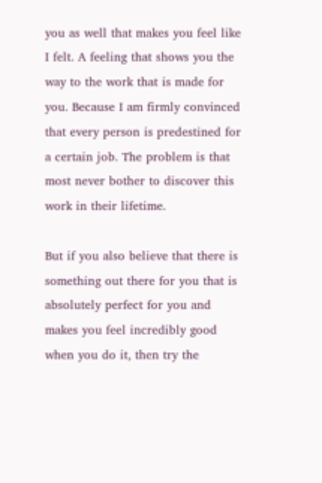you as well that makes you feel like I felt. A feeling that shows you the way to the work that is made for you. Because I am firmly convinced that every person is predestined for a certain job. The problem is that most never bother to discover this work in their lifetime.

But if you also believe that there is something out there for you that is absolutely perfect for you and makes you feel incredibly good when you do it, then try the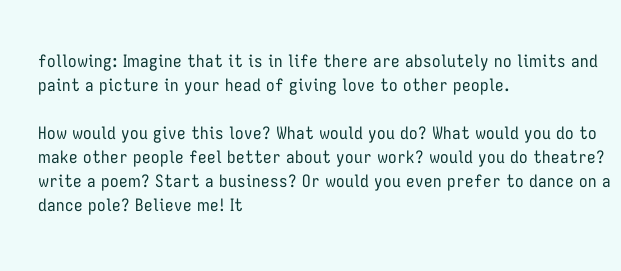following: Imagine that it is in life there are absolutely no limits and paint a picture in your head of giving love to other people.

How would you give this love? What would you do? What would you do to make other people feel better about your work? would you do theatre? write a poem? Start a business? Or would you even prefer to dance on a dance pole? Believe me! It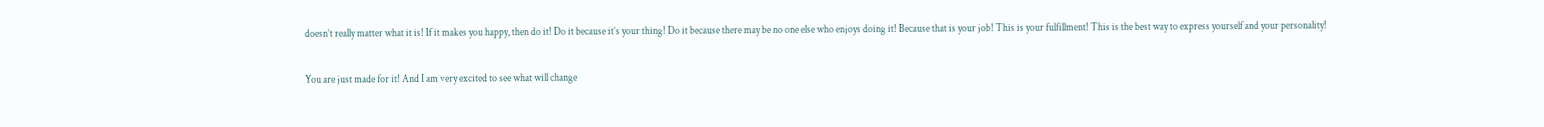doesn’t really matter what it is! If it makes you happy, then do it! Do it because it’s your thing! Do it because there may be no one else who enjoys doing it! Because that is your job! This is your fulfillment! This is the best way to express yourself and your personality!

You are just made for it! And I am very excited to see what will change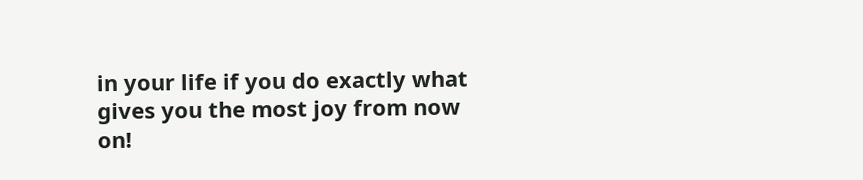in your life if you do exactly what gives you the most joy from now on!